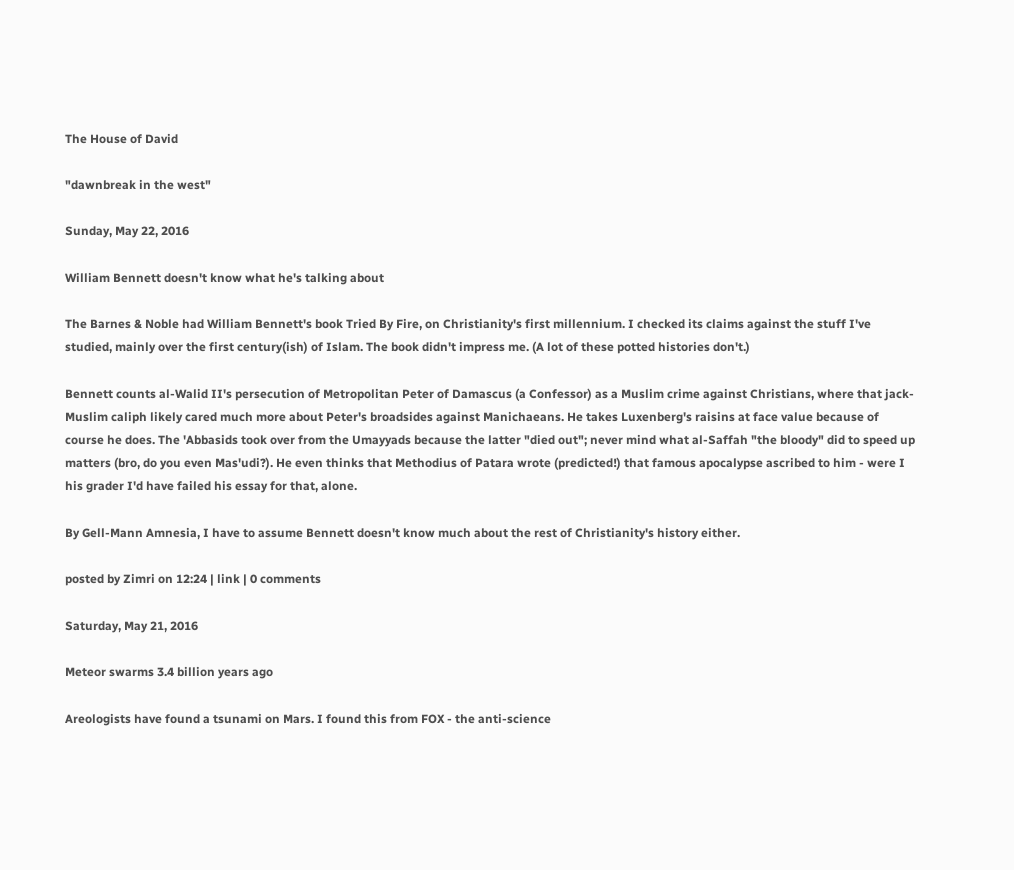The House of David

"dawnbreak in the west"

Sunday, May 22, 2016

William Bennett doesn't know what he's talking about

The Barnes & Noble had William Bennett's book Tried By Fire, on Christianity's first millennium. I checked its claims against the stuff I've studied, mainly over the first century(ish) of Islam. The book didn't impress me. (A lot of these potted histories don't.)

Bennett counts al-Walid II's persecution of Metropolitan Peter of Damascus (a Confessor) as a Muslim crime against Christians, where that jack-Muslim caliph likely cared much more about Peter's broadsides against Manichaeans. He takes Luxenberg's raisins at face value because of course he does. The 'Abbasids took over from the Umayyads because the latter "died out"; never mind what al-Saffah "the bloody" did to speed up matters (bro, do you even Mas'udi?). He even thinks that Methodius of Patara wrote (predicted!) that famous apocalypse ascribed to him - were I his grader I'd have failed his essay for that, alone.

By Gell-Mann Amnesia, I have to assume Bennett doesn't know much about the rest of Christianity's history either.

posted by Zimri on 12:24 | link | 0 comments

Saturday, May 21, 2016

Meteor swarms 3.4 billion years ago

Areologists have found a tsunami on Mars. I found this from FOX - the anti-science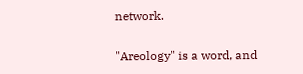network.

"Areology" is a word, and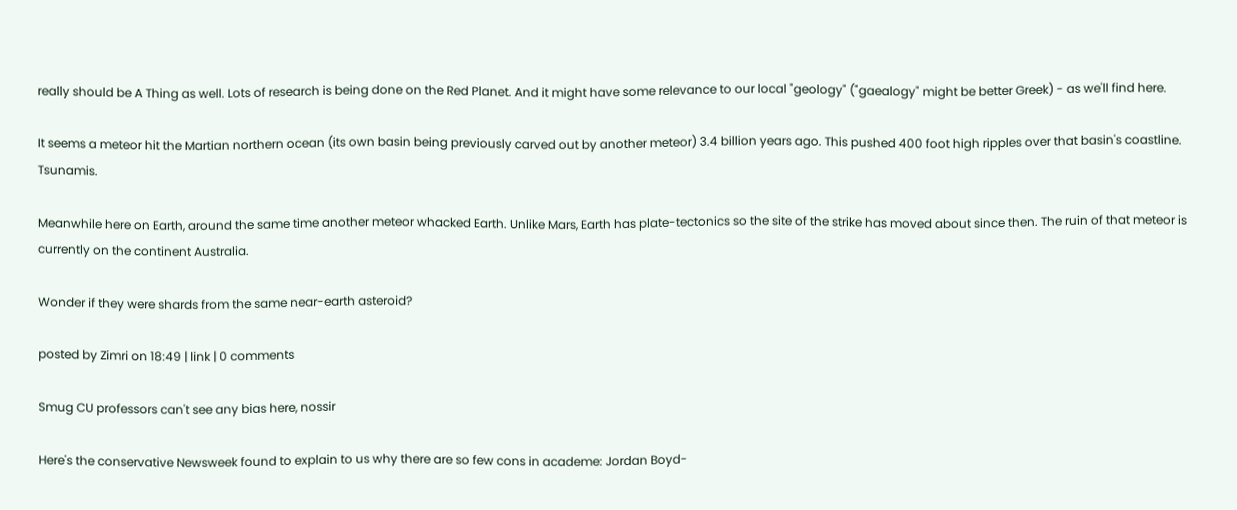really should be A Thing as well. Lots of research is being done on the Red Planet. And it might have some relevance to our local "geology" ("gaealogy" might be better Greek) - as we'll find here.

It seems a meteor hit the Martian northern ocean (its own basin being previously carved out by another meteor) 3.4 billion years ago. This pushed 400 foot high ripples over that basin's coastline. Tsunamis.

Meanwhile here on Earth, around the same time another meteor whacked Earth. Unlike Mars, Earth has plate-tectonics so the site of the strike has moved about since then. The ruin of that meteor is currently on the continent Australia.

Wonder if they were shards from the same near-earth asteroid?

posted by Zimri on 18:49 | link | 0 comments

Smug CU professors can't see any bias here, nossir

Here's the conservative Newsweek found to explain to us why there are so few cons in academe: Jordan Boyd-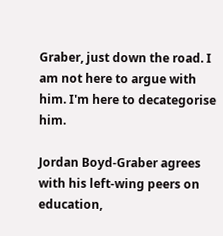Graber, just down the road. I am not here to argue with him. I'm here to decategorise him.

Jordan Boyd-Graber agrees with his left-wing peers on education,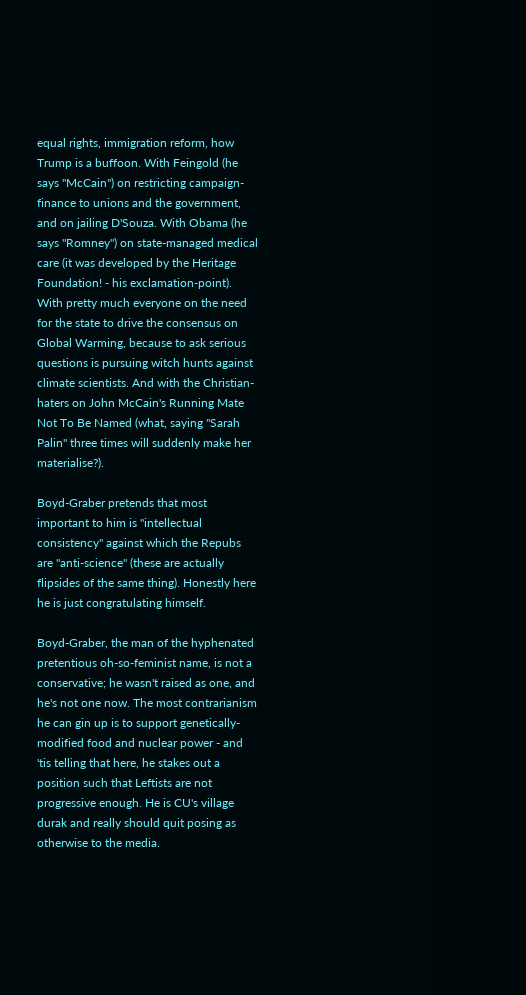equal rights, immigration reform, how Trump is a buffoon. With Feingold (he says "McCain") on restricting campaign-finance to unions and the government, and on jailing D'Souza. With Obama (he says "Romney") on state-managed medical care (it was developed by the Heritage Foundation! - his exclamation-point). With pretty much everyone on the need for the state to drive the consensus on Global Warming, because to ask serious questions is pursuing witch hunts against climate scientists. And with the Christian-haters on John McCain's Running Mate Not To Be Named (what, saying "Sarah Palin" three times will suddenly make her materialise?).

Boyd-Graber pretends that most important to him is "intellectual consistency" against which the Repubs are "anti-science" (these are actually flipsides of the same thing). Honestly here he is just congratulating himself.

Boyd-Graber, the man of the hyphenated pretentious oh-so-feminist name, is not a conservative; he wasn't raised as one, and he's not one now. The most contrarianism he can gin up is to support genetically-modified food and nuclear power - and 'tis telling that here, he stakes out a position such that Leftists are not progressive enough. He is CU's village durak and really should quit posing as otherwise to the media.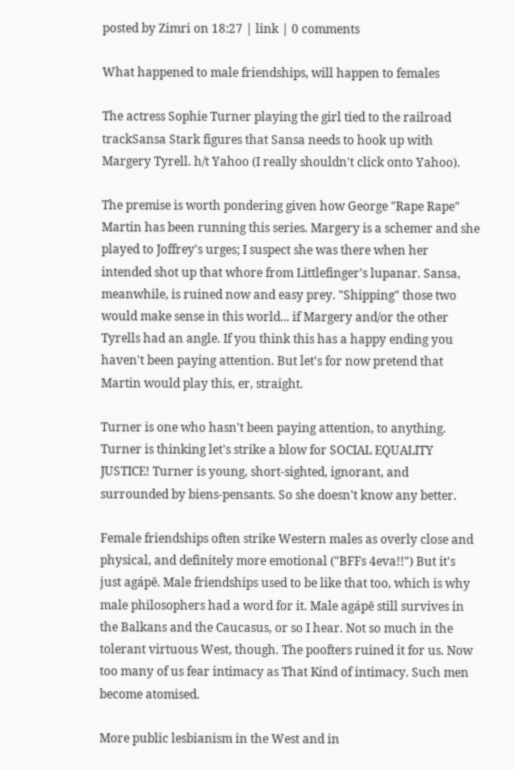posted by Zimri on 18:27 | link | 0 comments

What happened to male friendships, will happen to females

The actress Sophie Turner playing the girl tied to the railroad trackSansa Stark figures that Sansa needs to hook up with Margery Tyrell. h/t Yahoo (I really shouldn't click onto Yahoo).

The premise is worth pondering given how George "Rape Rape" Martin has been running this series. Margery is a schemer and she played to Joffrey's urges; I suspect she was there when her intended shot up that whore from Littlefinger's lupanar. Sansa, meanwhile, is ruined now and easy prey. "Shipping" those two would make sense in this world... if Margery and/or the other Tyrells had an angle. If you think this has a happy ending you haven't been paying attention. But let's for now pretend that Martin would play this, er, straight.

Turner is one who hasn't been paying attention, to anything. Turner is thinking let's strike a blow for SOCIAL EQUALITY JUSTICE! Turner is young, short-sighted, ignorant, and surrounded by biens-pensants. So she doesn't know any better.

Female friendships often strike Western males as overly close and physical, and definitely more emotional ("BFFs 4eva!!") But it's just agápē. Male friendships used to be like that too, which is why male philosophers had a word for it. Male agápē still survives in the Balkans and the Caucasus, or so I hear. Not so much in the tolerant virtuous West, though. The poofters ruined it for us. Now too many of us fear intimacy as That Kind of intimacy. Such men become atomised.

More public lesbianism in the West and in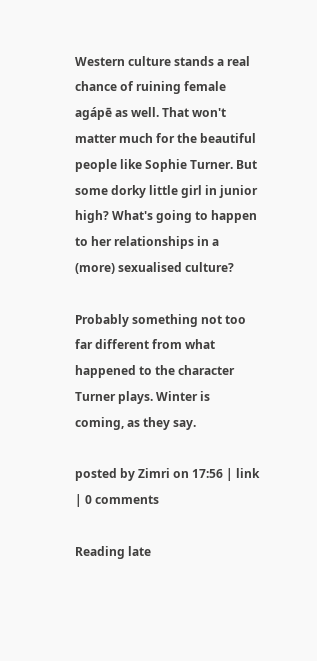Western culture stands a real chance of ruining female agápē as well. That won't matter much for the beautiful people like Sophie Turner. But some dorky little girl in junior high? What's going to happen to her relationships in a (more) sexualised culture?

Probably something not too far different from what happened to the character Turner plays. Winter is coming, as they say.

posted by Zimri on 17:56 | link | 0 comments

Reading late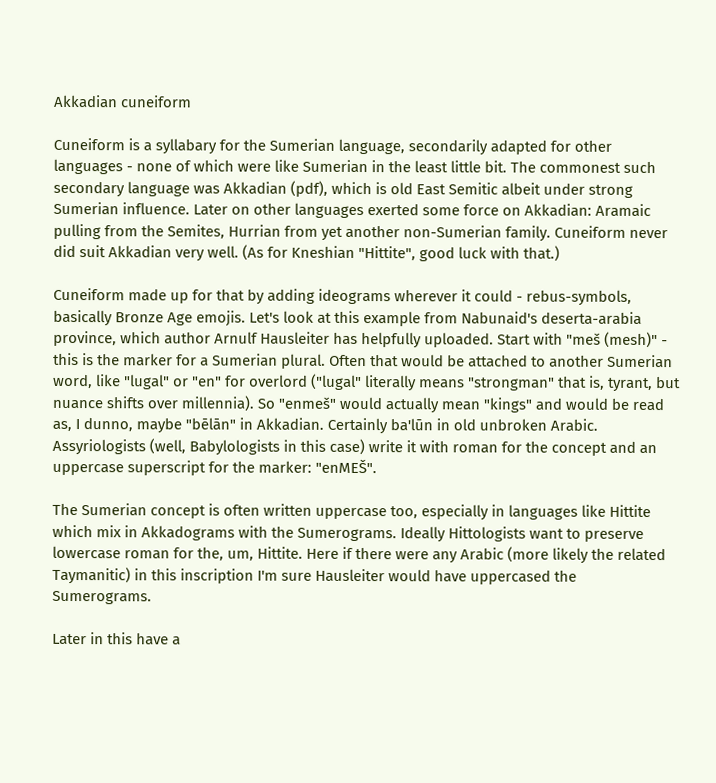Akkadian cuneiform

Cuneiform is a syllabary for the Sumerian language, secondarily adapted for other languages - none of which were like Sumerian in the least little bit. The commonest such secondary language was Akkadian (pdf), which is old East Semitic albeit under strong Sumerian influence. Later on other languages exerted some force on Akkadian: Aramaic pulling from the Semites, Hurrian from yet another non-Sumerian family. Cuneiform never did suit Akkadian very well. (As for Kneshian "Hittite", good luck with that.)

Cuneiform made up for that by adding ideograms wherever it could - rebus-symbols, basically Bronze Age emojis. Let's look at this example from Nabunaid's deserta-arabia province, which author Arnulf Hausleiter has helpfully uploaded. Start with "meš (mesh)" - this is the marker for a Sumerian plural. Often that would be attached to another Sumerian word, like "lugal" or "en" for overlord ("lugal" literally means "strongman" that is, tyrant, but nuance shifts over millennia). So "enmeš" would actually mean "kings" and would be read as, I dunno, maybe "bēlān" in Akkadian. Certainly ba'lūn in old unbroken Arabic. Assyriologists (well, Babylologists in this case) write it with roman for the concept and an uppercase superscript for the marker: "enMEŠ".

The Sumerian concept is often written uppercase too, especially in languages like Hittite which mix in Akkadograms with the Sumerograms. Ideally Hittologists want to preserve lowercase roman for the, um, Hittite. Here if there were any Arabic (more likely the related Taymanitic) in this inscription I'm sure Hausleiter would have uppercased the Sumerograms.

Later in this have a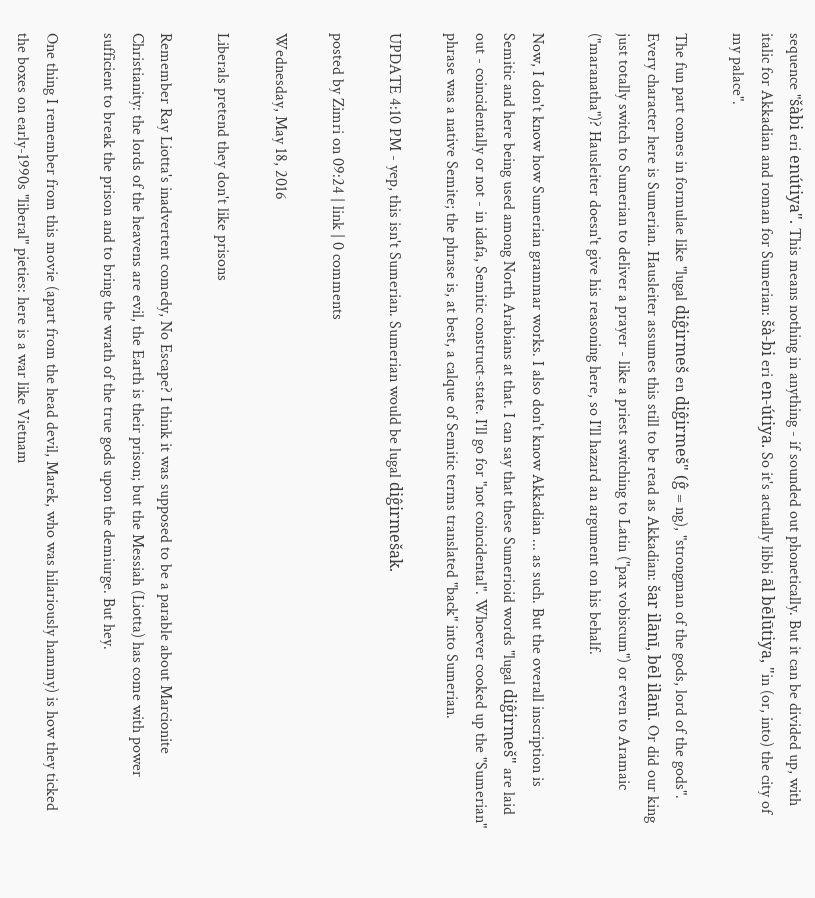sequence "šàbi eri enútiya". This means nothing in anything - if sounded out phonetically. But it can be divided up, with italic for Akkadian and roman for Sumerian: šà-bi eri en-útiya. So it's actually libbi āl bēlūtiya, "in (or, into) the city of my palace".

The fun part comes in formulae like "lugal diĝirmeš en diĝirmeš" (ĝ = ng), "strongman of the gods, lord of the gods". Every character here is Sumerian. Hausleiter assumes this still to be read as Akkadian: šar ilānī, bēl ilānī. Or did our king just totally switch to Sumerian to deliver a prayer - like a priest switching to Latin ("pax vobiscum") or even to Aramaic ("maranatha")? Hausleiter doesn't give his reasoning here, so I'll hazard an argument on his behalf.

Now, I don't know how Sumerian grammar works. I also don't know Akkadian ... as such. But the overall inscription is Semitic and here being used among North Arabians at that. I can say that these Sumerioid words "lugal diĝirmeš" are laid out - coincidentally or not - in idafa, Semitic construct-state. I'll go for "not coincidental". Whoever cooked up the "Sumerian" phrase was a native Semite; the phrase is, at best, a calque of Semitic terms translated "back" into Sumerian.

UPDATE 4:10 PM - yep, this isn't Sumerian. Sumerian would be lugal diĝirmešak.

posted by Zimri on 09:24 | link | 0 comments

Wednesday, May 18, 2016

Liberals pretend they don't like prisons

Remember Ray Liotta's inadvertent comedy, No Escape? I think it was supposed to be a parable about Marcionite Christianity: the lords of the heavens are evil, the Earth is their prison; but the Messiah (Liotta) has come with power sufficient to break the prison and to bring the wrath of the true gods upon the demiurge. But hey.

One thing I remember from this movie (apart from the head devil, Marek, who was hilariously hammy) is how they ticked the boxes on early-1990s "liberal" pieties: here is a war like Vietnam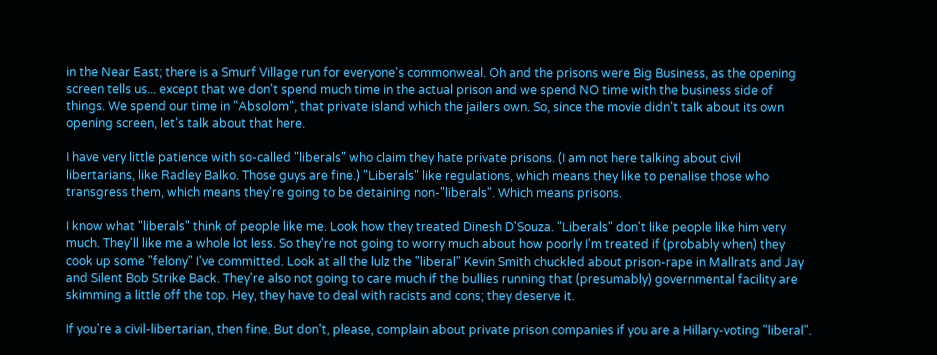in the Near East; there is a Smurf Village run for everyone's commonweal. Oh and the prisons were Big Business, as the opening screen tells us... except that we don't spend much time in the actual prison and we spend NO time with the business side of things. We spend our time in "Absolom", that private island which the jailers own. So, since the movie didn't talk about its own opening screen, let's talk about that here.

I have very little patience with so-called "liberals" who claim they hate private prisons. (I am not here talking about civil libertarians, like Radley Balko. Those guys are fine.) "Liberals" like regulations, which means they like to penalise those who transgress them, which means they're going to be detaining non-"liberals". Which means prisons.

I know what "liberals" think of people like me. Look how they treated Dinesh D'Souza. "Liberals" don't like people like him very much. They'll like me a whole lot less. So they're not going to worry much about how poorly I'm treated if (probably when) they cook up some "felony" I've committed. Look at all the lulz the "liberal" Kevin Smith chuckled about prison-rape in Mallrats and Jay and Silent Bob Strike Back. They're also not going to care much if the bullies running that (presumably) governmental facility are skimming a little off the top. Hey, they have to deal with racists and cons; they deserve it.

If you're a civil-libertarian, then fine. But don't, please, complain about private prison companies if you are a Hillary-voting "liberal".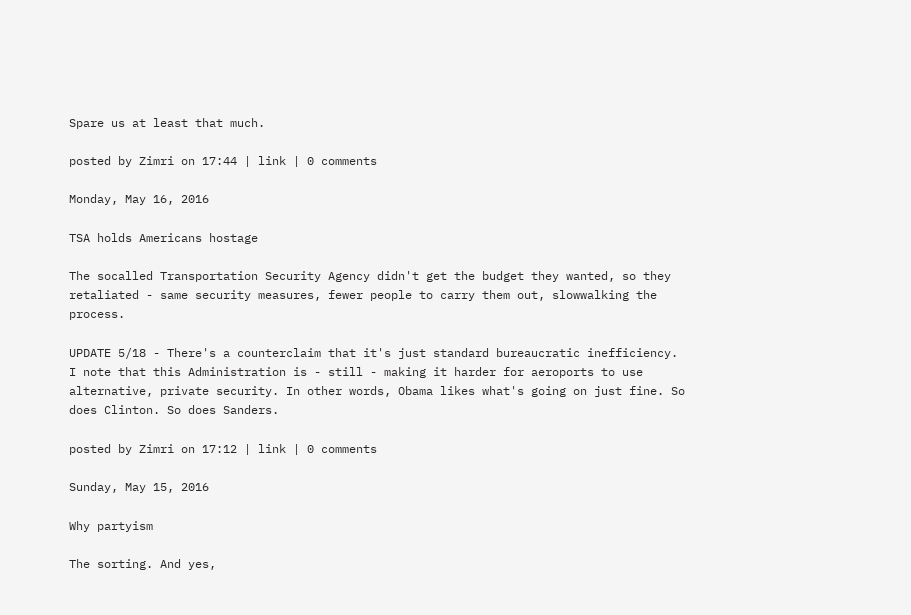Spare us at least that much.

posted by Zimri on 17:44 | link | 0 comments

Monday, May 16, 2016

TSA holds Americans hostage

The socalled Transportation Security Agency didn't get the budget they wanted, so they retaliated - same security measures, fewer people to carry them out, slowwalking the process.

UPDATE 5/18 - There's a counterclaim that it's just standard bureaucratic inefficiency. I note that this Administration is - still - making it harder for aeroports to use alternative, private security. In other words, Obama likes what's going on just fine. So does Clinton. So does Sanders.

posted by Zimri on 17:12 | link | 0 comments

Sunday, May 15, 2016

Why partyism

The sorting. And yes,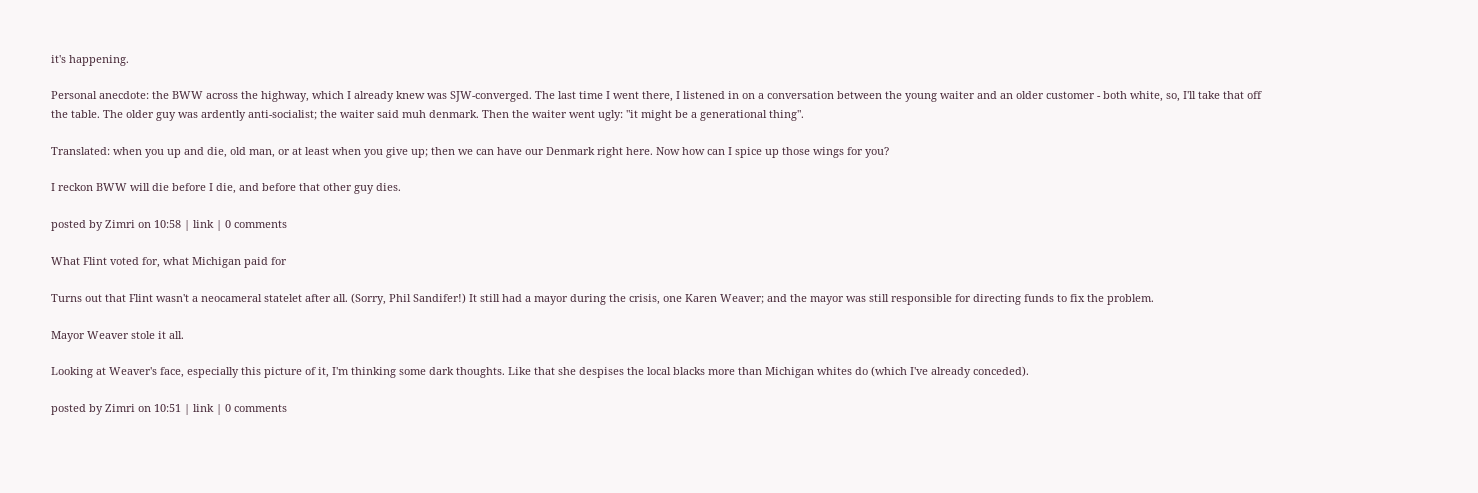it's happening.

Personal anecdote: the BWW across the highway, which I already knew was SJW-converged. The last time I went there, I listened in on a conversation between the young waiter and an older customer - both white, so, I'll take that off the table. The older guy was ardently anti-socialist; the waiter said muh denmark. Then the waiter went ugly: "it might be a generational thing".

Translated: when you up and die, old man, or at least when you give up; then we can have our Denmark right here. Now how can I spice up those wings for you?

I reckon BWW will die before I die, and before that other guy dies.

posted by Zimri on 10:58 | link | 0 comments

What Flint voted for, what Michigan paid for

Turns out that Flint wasn't a neocameral statelet after all. (Sorry, Phil Sandifer!) It still had a mayor during the crisis, one Karen Weaver; and the mayor was still responsible for directing funds to fix the problem.

Mayor Weaver stole it all.

Looking at Weaver's face, especially this picture of it, I'm thinking some dark thoughts. Like that she despises the local blacks more than Michigan whites do (which I've already conceded).

posted by Zimri on 10:51 | link | 0 comments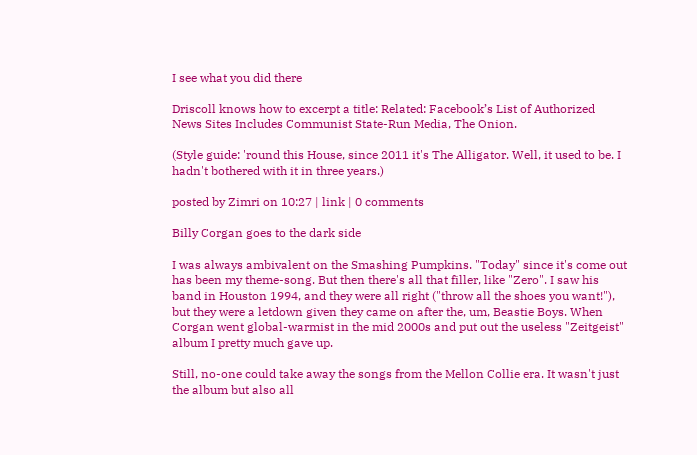I see what you did there

Driscoll knows how to excerpt a title: Related: Facebook’s List of Authorized News Sites Includes Communist State-Run Media, The Onion.

(Style guide: 'round this House, since 2011 it's The Alligator. Well, it used to be. I hadn't bothered with it in three years.)

posted by Zimri on 10:27 | link | 0 comments

Billy Corgan goes to the dark side

I was always ambivalent on the Smashing Pumpkins. "Today" since it's come out has been my theme-song. But then there's all that filler, like "Zero". I saw his band in Houston 1994, and they were all right ("throw all the shoes you want!"), but they were a letdown given they came on after the, um, Beastie Boys. When Corgan went global-warmist in the mid 2000s and put out the useless "Zeitgeist" album I pretty much gave up.

Still, no-one could take away the songs from the Mellon Collie era. It wasn't just the album but also all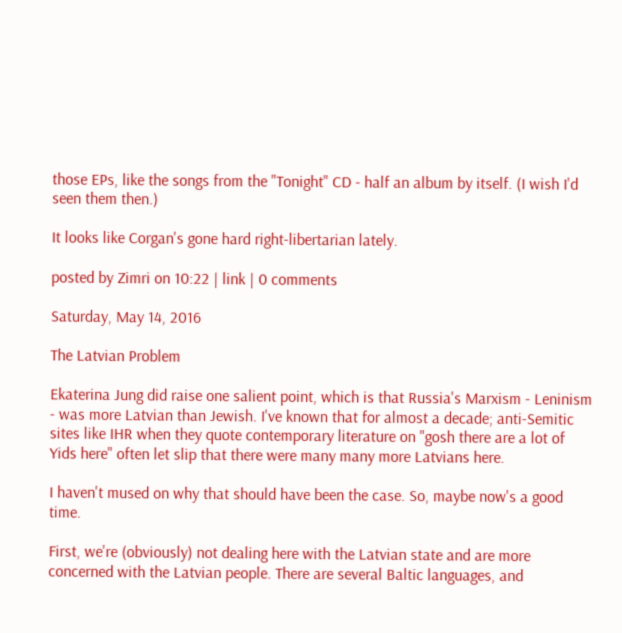those EPs, like the songs from the "Tonight" CD - half an album by itself. (I wish I'd seen them then.)

It looks like Corgan's gone hard right-libertarian lately.

posted by Zimri on 10:22 | link | 0 comments

Saturday, May 14, 2016

The Latvian Problem

Ekaterina Jung did raise one salient point, which is that Russia's Marxism - Leninism - was more Latvian than Jewish. I've known that for almost a decade; anti-Semitic sites like IHR when they quote contemporary literature on "gosh there are a lot of Yids here" often let slip that there were many many more Latvians here.

I haven't mused on why that should have been the case. So, maybe now's a good time.

First, we're (obviously) not dealing here with the Latvian state and are more concerned with the Latvian people. There are several Baltic languages, and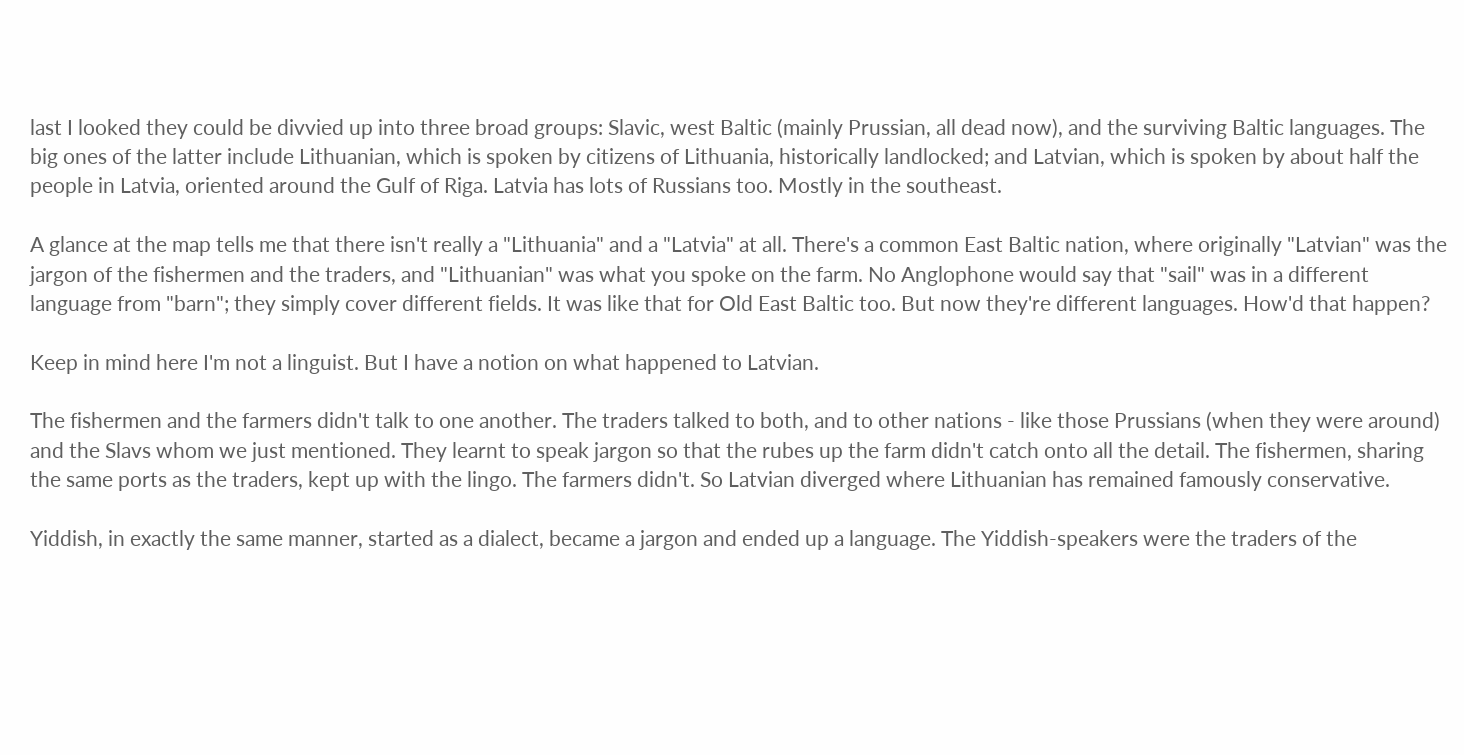last I looked they could be divvied up into three broad groups: Slavic, west Baltic (mainly Prussian, all dead now), and the surviving Baltic languages. The big ones of the latter include Lithuanian, which is spoken by citizens of Lithuania, historically landlocked; and Latvian, which is spoken by about half the people in Latvia, oriented around the Gulf of Riga. Latvia has lots of Russians too. Mostly in the southeast.

A glance at the map tells me that there isn't really a "Lithuania" and a "Latvia" at all. There's a common East Baltic nation, where originally "Latvian" was the jargon of the fishermen and the traders, and "Lithuanian" was what you spoke on the farm. No Anglophone would say that "sail" was in a different language from "barn"; they simply cover different fields. It was like that for Old East Baltic too. But now they're different languages. How'd that happen?

Keep in mind here I'm not a linguist. But I have a notion on what happened to Latvian.

The fishermen and the farmers didn't talk to one another. The traders talked to both, and to other nations - like those Prussians (when they were around) and the Slavs whom we just mentioned. They learnt to speak jargon so that the rubes up the farm didn't catch onto all the detail. The fishermen, sharing the same ports as the traders, kept up with the lingo. The farmers didn't. So Latvian diverged where Lithuanian has remained famously conservative.

Yiddish, in exactly the same manner, started as a dialect, became a jargon and ended up a language. The Yiddish-speakers were the traders of the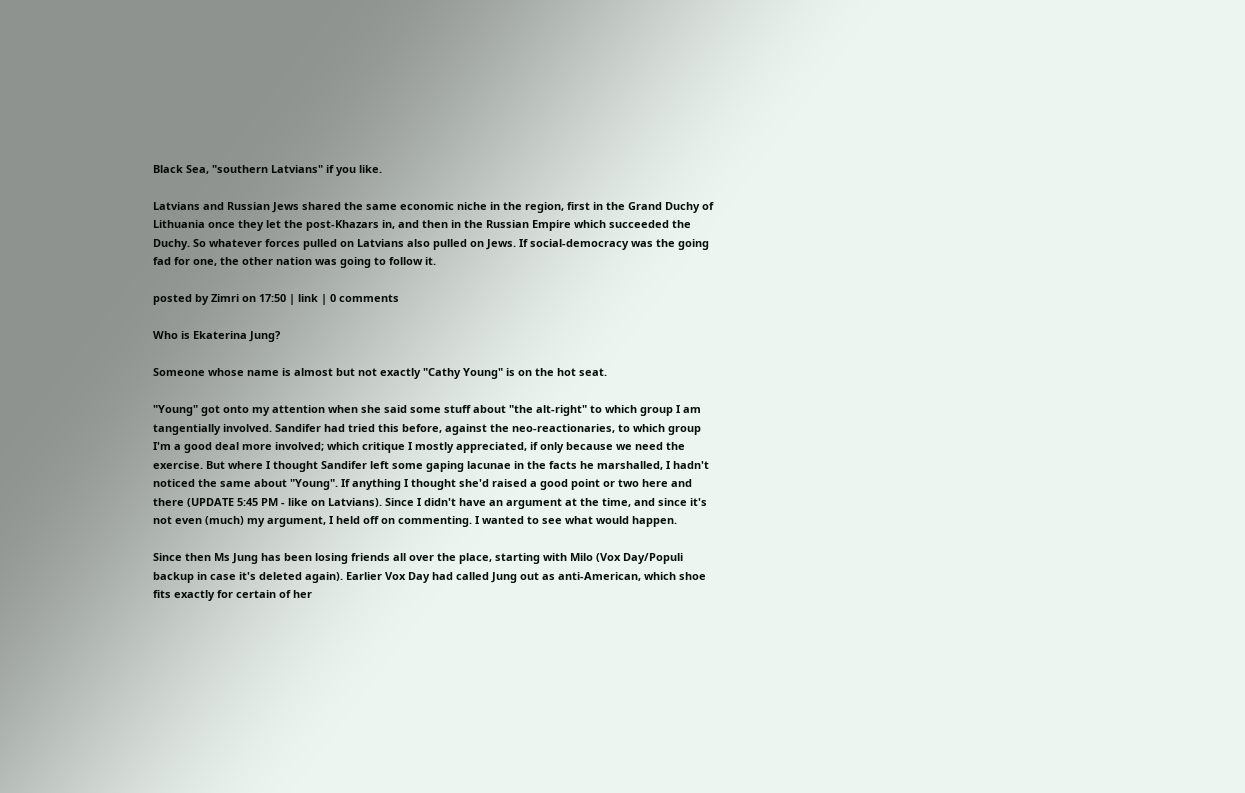Black Sea, "southern Latvians" if you like.

Latvians and Russian Jews shared the same economic niche in the region, first in the Grand Duchy of Lithuania once they let the post-Khazars in, and then in the Russian Empire which succeeded the Duchy. So whatever forces pulled on Latvians also pulled on Jews. If social-democracy was the going fad for one, the other nation was going to follow it.

posted by Zimri on 17:50 | link | 0 comments

Who is Ekaterina Jung?

Someone whose name is almost but not exactly "Cathy Young" is on the hot seat.

"Young" got onto my attention when she said some stuff about "the alt-right" to which group I am tangentially involved. Sandifer had tried this before, against the neo-reactionaries, to which group I'm a good deal more involved; which critique I mostly appreciated, if only because we need the exercise. But where I thought Sandifer left some gaping lacunae in the facts he marshalled, I hadn't noticed the same about "Young". If anything I thought she'd raised a good point or two here and there (UPDATE 5:45 PM - like on Latvians). Since I didn't have an argument at the time, and since it's not even (much) my argument, I held off on commenting. I wanted to see what would happen.

Since then Ms Jung has been losing friends all over the place, starting with Milo (Vox Day/Populi backup in case it's deleted again). Earlier Vox Day had called Jung out as anti-American, which shoe fits exactly for certain of her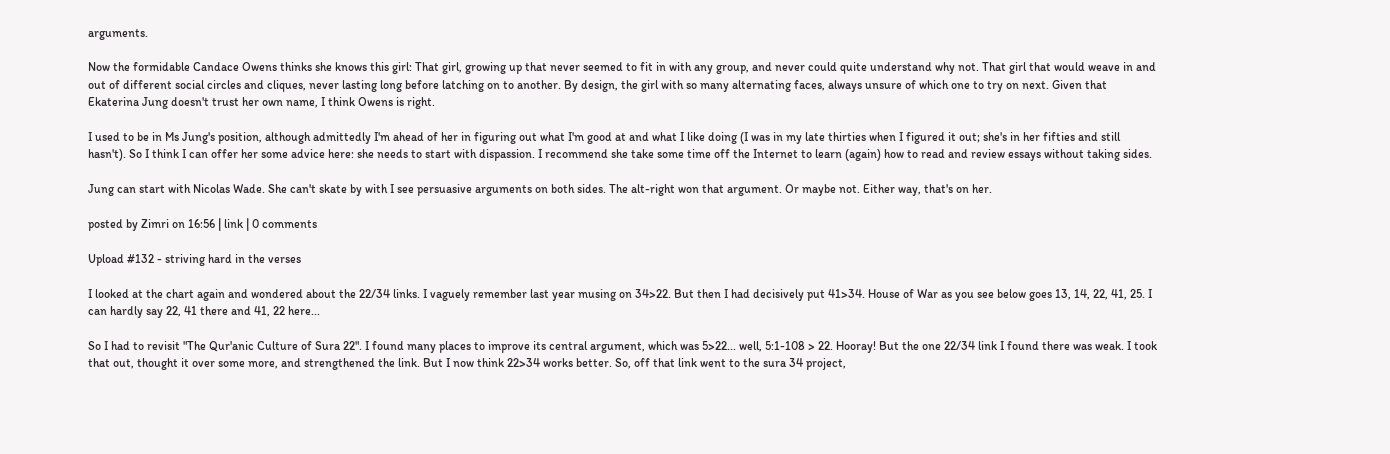arguments.

Now the formidable Candace Owens thinks she knows this girl: That girl, growing up that never seemed to fit in with any group, and never could quite understand why not. That girl that would weave in and out of different social circles and cliques, never lasting long before latching on to another. By design, the girl with so many alternating faces, always unsure of which one to try on next. Given that Ekaterina Jung doesn't trust her own name, I think Owens is right.

I used to be in Ms Jung's position, although admittedly I'm ahead of her in figuring out what I'm good at and what I like doing (I was in my late thirties when I figured it out; she's in her fifties and still hasn't). So I think I can offer her some advice here: she needs to start with dispassion. I recommend she take some time off the Internet to learn (again) how to read and review essays without taking sides.

Jung can start with Nicolas Wade. She can't skate by with I see persuasive arguments on both sides. The alt-right won that argument. Or maybe not. Either way, that's on her.

posted by Zimri on 16:56 | link | 0 comments

Upload #132 - striving hard in the verses

I looked at the chart again and wondered about the 22/34 links. I vaguely remember last year musing on 34>22. But then I had decisively put 41>34. House of War as you see below goes 13, 14, 22, 41, 25. I can hardly say 22, 41 there and 41, 22 here...

So I had to revisit "The Qur'anic Culture of Sura 22". I found many places to improve its central argument, which was 5>22... well, 5:1-108 > 22. Hooray! But the one 22/34 link I found there was weak. I took that out, thought it over some more, and strengthened the link. But I now think 22>34 works better. So, off that link went to the sura 34 project,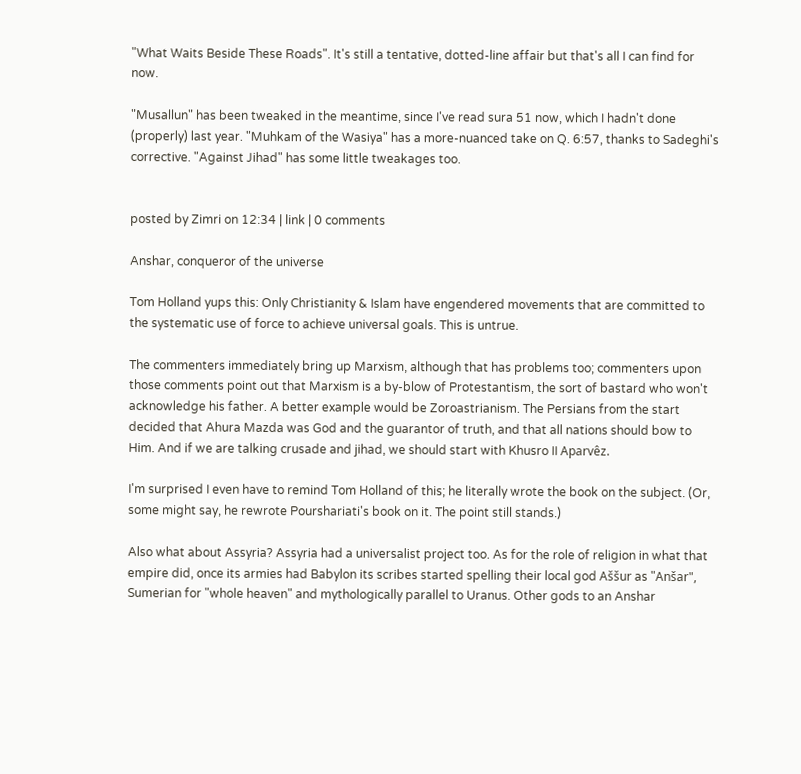"What Waits Beside These Roads". It's still a tentative, dotted-line affair but that's all I can find for now.

"Musallun" has been tweaked in the meantime, since I've read sura 51 now, which I hadn't done (properly) last year. "Muhkam of the Wasiya" has a more-nuanced take on Q. 6:57, thanks to Sadeghi's corrective. "Against Jihad" has some little tweakages too.


posted by Zimri on 12:34 | link | 0 comments

Anshar, conqueror of the universe

Tom Holland yups this: Only Christianity & Islam have engendered movements that are committed to the systematic use of force to achieve universal goals. This is untrue.

The commenters immediately bring up Marxism, although that has problems too; commenters upon those comments point out that Marxism is a by-blow of Protestantism, the sort of bastard who won't acknowledge his father. A better example would be Zoroastrianism. The Persians from the start decided that Ahura Mazda was God and the guarantor of truth, and that all nations should bow to Him. And if we are talking crusade and jihad, we should start with Khusro II Aparvêz.

I'm surprised I even have to remind Tom Holland of this; he literally wrote the book on the subject. (Or, some might say, he rewrote Pourshariati's book on it. The point still stands.)

Also what about Assyria? Assyria had a universalist project too. As for the role of religion in what that empire did, once its armies had Babylon its scribes started spelling their local god Aššur as "Anšar", Sumerian for "whole heaven" and mythologically parallel to Uranus. Other gods to an Anshar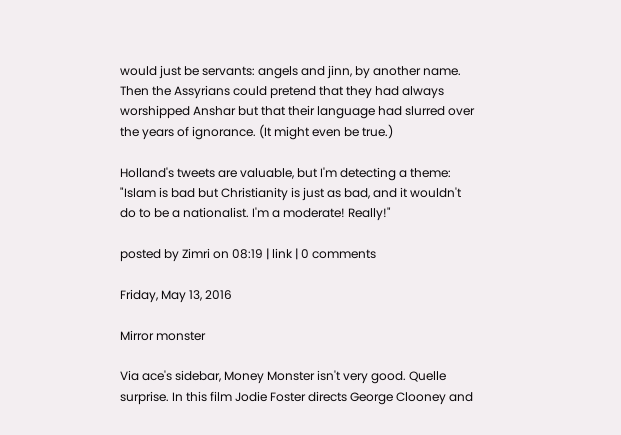would just be servants: angels and jinn, by another name. Then the Assyrians could pretend that they had always worshipped Anshar but that their language had slurred over the years of ignorance. (It might even be true.)

Holland's tweets are valuable, but I'm detecting a theme: "Islam is bad but Christianity is just as bad, and it wouldn't do to be a nationalist. I'm a moderate! Really!"

posted by Zimri on 08:19 | link | 0 comments

Friday, May 13, 2016

Mirror monster

Via ace's sidebar, Money Monster isn't very good. Quelle surprise. In this film Jodie Foster directs George Clooney and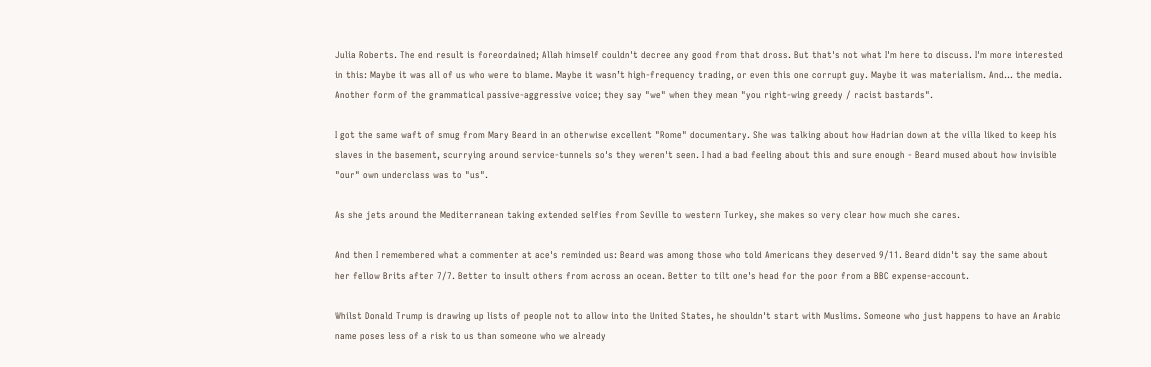Julia Roberts. The end result is foreordained; Allah himself couldn't decree any good from that dross. But that's not what I'm here to discuss. I'm more interested in this: Maybe it was all of us who were to blame. Maybe it wasn’t high-frequency trading, or even this one corrupt guy. Maybe it was materialism. And… the media. Another form of the grammatical passive-aggressive voice; they say "we" when they mean "you right-wing greedy / racist bastards".

I got the same waft of smug from Mary Beard in an otherwise excellent "Rome" documentary. She was talking about how Hadrian down at the villa liked to keep his slaves in the basement, scurrying around service-tunnels so's they weren't seen. I had a bad feeling about this and sure enough - Beard mused about how invisible "our" own underclass was to "us".

As she jets around the Mediterranean taking extended selfies from Seville to western Turkey, she makes so very clear how much she cares.

And then I remembered what a commenter at ace's reminded us: Beard was among those who told Americans they deserved 9/11. Beard didn't say the same about her fellow Brits after 7/7. Better to insult others from across an ocean. Better to tilt one's head for the poor from a BBC expense-account.

Whilst Donald Trump is drawing up lists of people not to allow into the United States, he shouldn't start with Muslims. Someone who just happens to have an Arabic name poses less of a risk to us than someone who we already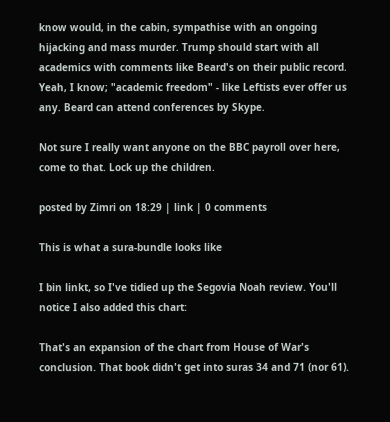know would, in the cabin, sympathise with an ongoing hijacking and mass murder. Trump should start with all academics with comments like Beard's on their public record. Yeah, I know; "academic freedom" - like Leftists ever offer us any. Beard can attend conferences by Skype.

Not sure I really want anyone on the BBC payroll over here, come to that. Lock up the children.

posted by Zimri on 18:29 | link | 0 comments

This is what a sura-bundle looks like

I bin linkt, so I've tidied up the Segovia Noah review. You'll notice I also added this chart:

That's an expansion of the chart from House of War's conclusion. That book didn't get into suras 34 and 71 (nor 61).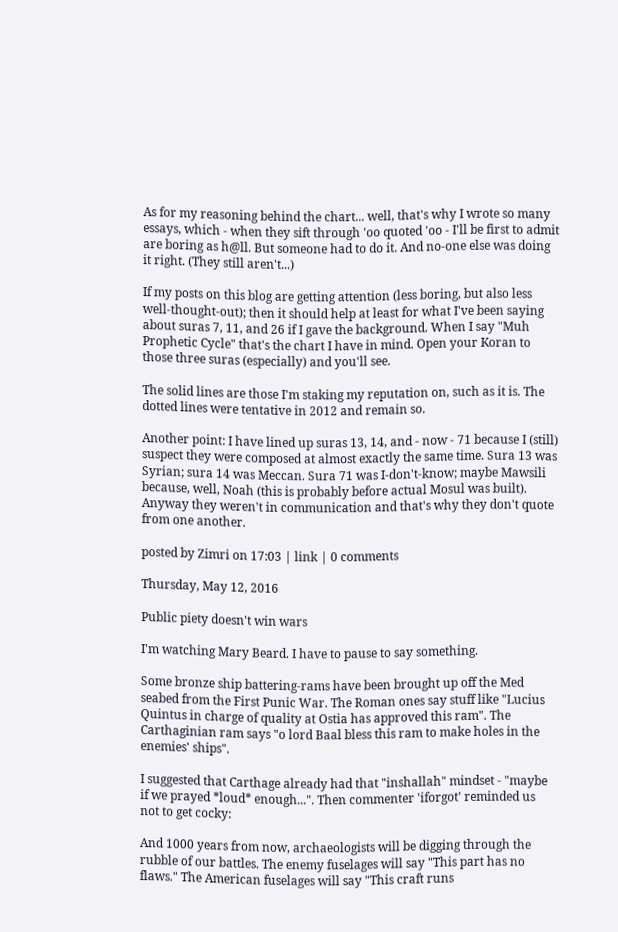As for my reasoning behind the chart... well, that's why I wrote so many essays, which - when they sift through 'oo quoted 'oo - I'll be first to admit are boring as h@ll. But someone had to do it. And no-one else was doing it right. (They still aren't...)

If my posts on this blog are getting attention (less boring, but also less well-thought-out); then it should help at least for what I've been saying about suras 7, 11, and 26 if I gave the background. When I say "Muh Prophetic Cycle" that's the chart I have in mind. Open your Koran to those three suras (especially) and you'll see.

The solid lines are those I'm staking my reputation on, such as it is. The dotted lines were tentative in 2012 and remain so.

Another point: I have lined up suras 13, 14, and - now - 71 because I (still) suspect they were composed at almost exactly the same time. Sura 13 was Syrian; sura 14 was Meccan. Sura 71 was I-don't-know; maybe Mawsili because, well, Noah (this is probably before actual Mosul was built). Anyway they weren't in communication and that's why they don't quote from one another.

posted by Zimri on 17:03 | link | 0 comments

Thursday, May 12, 2016

Public piety doesn't win wars

I'm watching Mary Beard. I have to pause to say something.

Some bronze ship battering-rams have been brought up off the Med seabed from the First Punic War. The Roman ones say stuff like "Lucius Quintus in charge of quality at Ostia has approved this ram". The Carthaginian ram says "o lord Baal bless this ram to make holes in the enemies' ships".

I suggested that Carthage already had that "inshallah" mindset - "maybe if we prayed *loud* enough...". Then commenter 'iforgot' reminded us not to get cocky:

And 1000 years from now, archaeologists will be digging through the rubble of our battles. The enemy fuselages will say "This part has no flaws." The American fuselages will say "This craft runs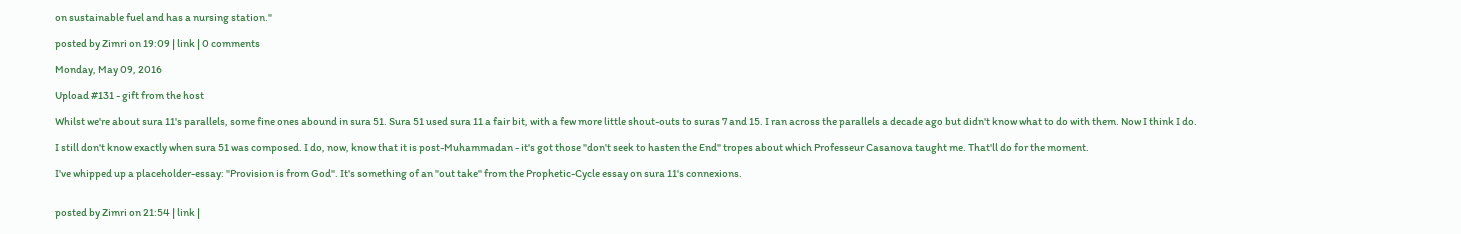on sustainable fuel and has a nursing station."

posted by Zimri on 19:09 | link | 0 comments

Monday, May 09, 2016

Upload #131 - gift from the host

Whilst we're about sura 11's parallels, some fine ones abound in sura 51. Sura 51 used sura 11 a fair bit, with a few more little shout-outs to suras 7 and 15. I ran across the parallels a decade ago but didn't know what to do with them. Now I think I do.

I still don't know exactly when sura 51 was composed. I do, now, know that it is post-Muhammadan - it's got those "don't seek to hasten the End" tropes about which Professeur Casanova taught me. That'll do for the moment.

I've whipped up a placeholder-essay: "Provision is from God". It's something of an "out take" from the Prophetic-Cycle essay on sura 11's connexions.


posted by Zimri on 21:54 | link |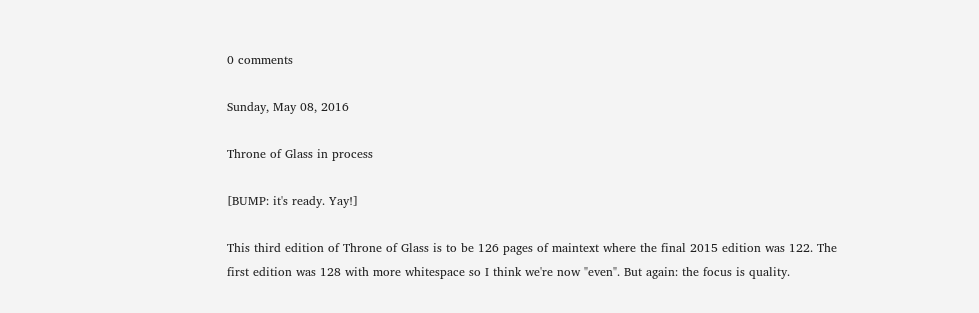0 comments

Sunday, May 08, 2016

Throne of Glass in process

[BUMP: it's ready. Yay!]

This third edition of Throne of Glass is to be 126 pages of maintext where the final 2015 edition was 122. The first edition was 128 with more whitespace so I think we're now "even". But again: the focus is quality.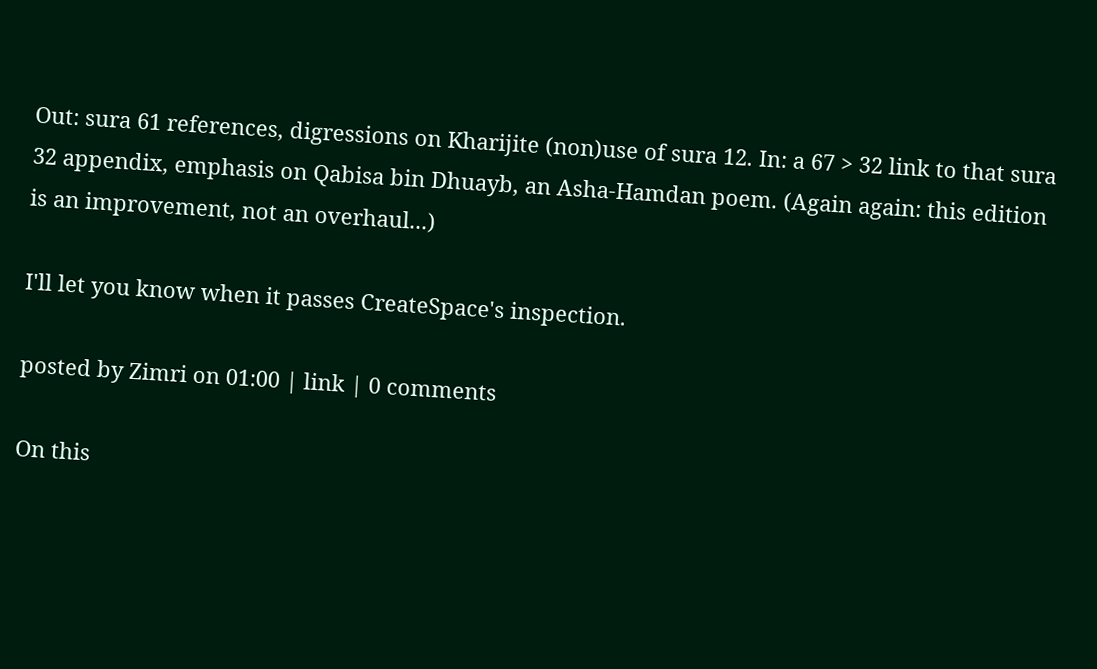Out: sura 61 references, digressions on Kharijite (non)use of sura 12. In: a 67 > 32 link to that sura 32 appendix, emphasis on Qabisa bin Dhuayb, an Asha-Hamdan poem. (Again again: this edition is an improvement, not an overhaul...)

I'll let you know when it passes CreateSpace's inspection.

posted by Zimri on 01:00 | link | 0 comments

On this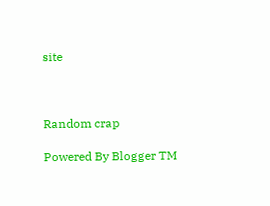site



Random crap

Powered By Blogger TM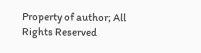Property of author; All Rights Reserved